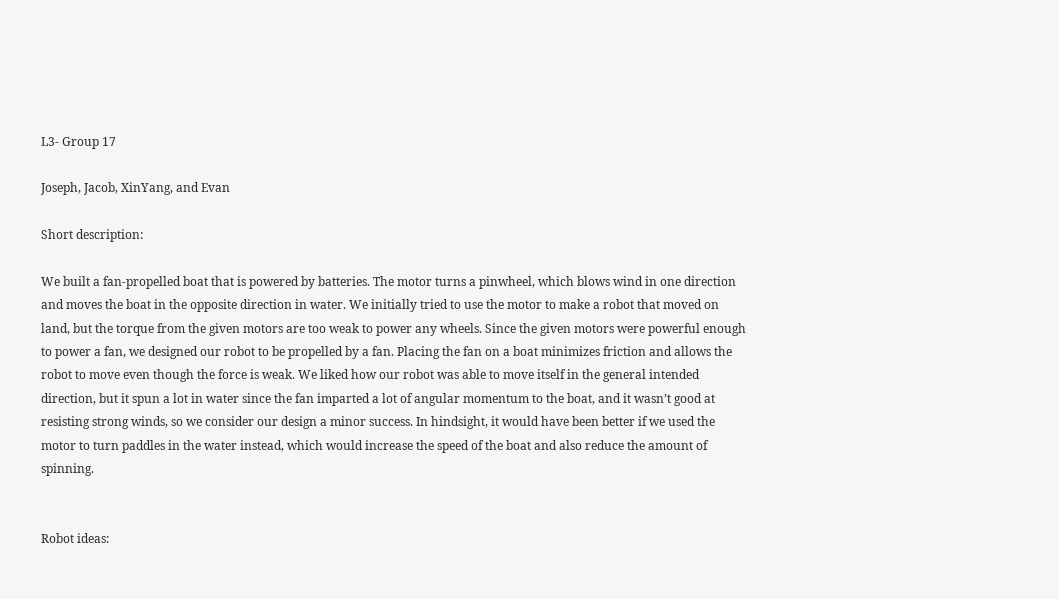L3- Group 17

Joseph, Jacob, XinYang, and Evan

Short description:

We built a fan-propelled boat that is powered by batteries. The motor turns a pinwheel, which blows wind in one direction and moves the boat in the opposite direction in water. We initially tried to use the motor to make a robot that moved on land, but the torque from the given motors are too weak to power any wheels. Since the given motors were powerful enough to power a fan, we designed our robot to be propelled by a fan. Placing the fan on a boat minimizes friction and allows the robot to move even though the force is weak. We liked how our robot was able to move itself in the general intended direction, but it spun a lot in water since the fan imparted a lot of angular momentum to the boat, and it wasn’t good at resisting strong winds, so we consider our design a minor success. In hindsight, it would have been better if we used the motor to turn paddles in the water instead, which would increase the speed of the boat and also reduce the amount of spinning.


Robot ideas: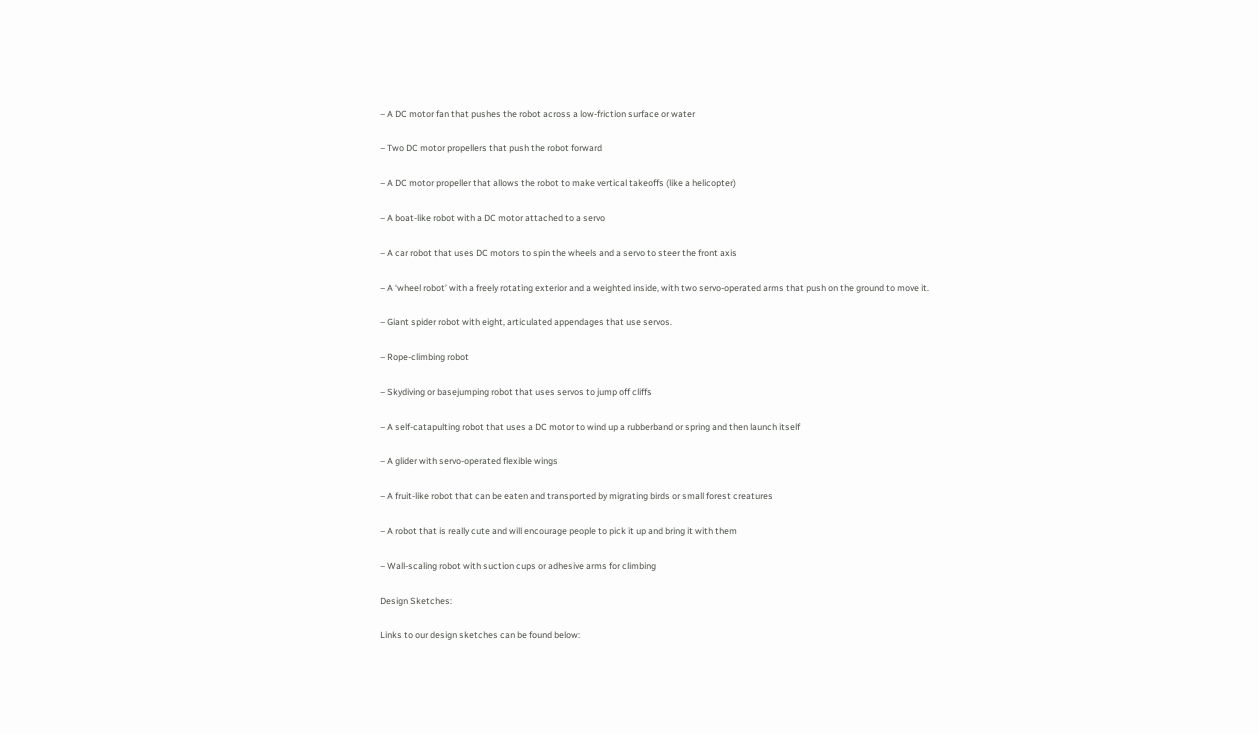– A DC motor fan that pushes the robot across a low-friction surface or water

– Two DC motor propellers that push the robot forward

– A DC motor propeller that allows the robot to make vertical takeoffs (like a helicopter)

– A boat-like robot with a DC motor attached to a servo

– A car robot that uses DC motors to spin the wheels and a servo to steer the front axis

– A ‘wheel robot’ with a freely rotating exterior and a weighted inside, with two servo-operated arms that push on the ground to move it.

– Giant spider robot with eight, articulated appendages that use servos.

– Rope-climbing robot

– Skydiving or basejumping robot that uses servos to jump off cliffs

– A self-catapulting robot that uses a DC motor to wind up a rubberband or spring and then launch itself

– A glider with servo-operated flexible wings

– A fruit-like robot that can be eaten and transported by migrating birds or small forest creatures

– A robot that is really cute and will encourage people to pick it up and bring it with them

– Wall-scaling robot with suction cups or adhesive arms for climbing

Design Sketches:

Links to our design sketches can be found below: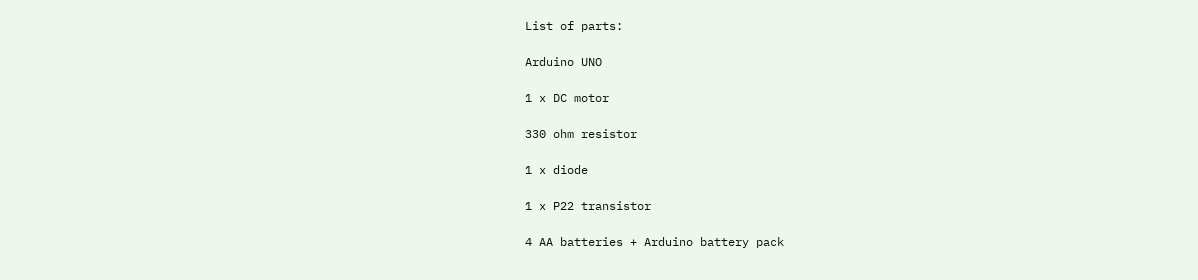List of parts:

Arduino UNO

1 x DC motor

330 ohm resistor

1 x diode

1 x P22 transistor

4 AA batteries + Arduino battery pack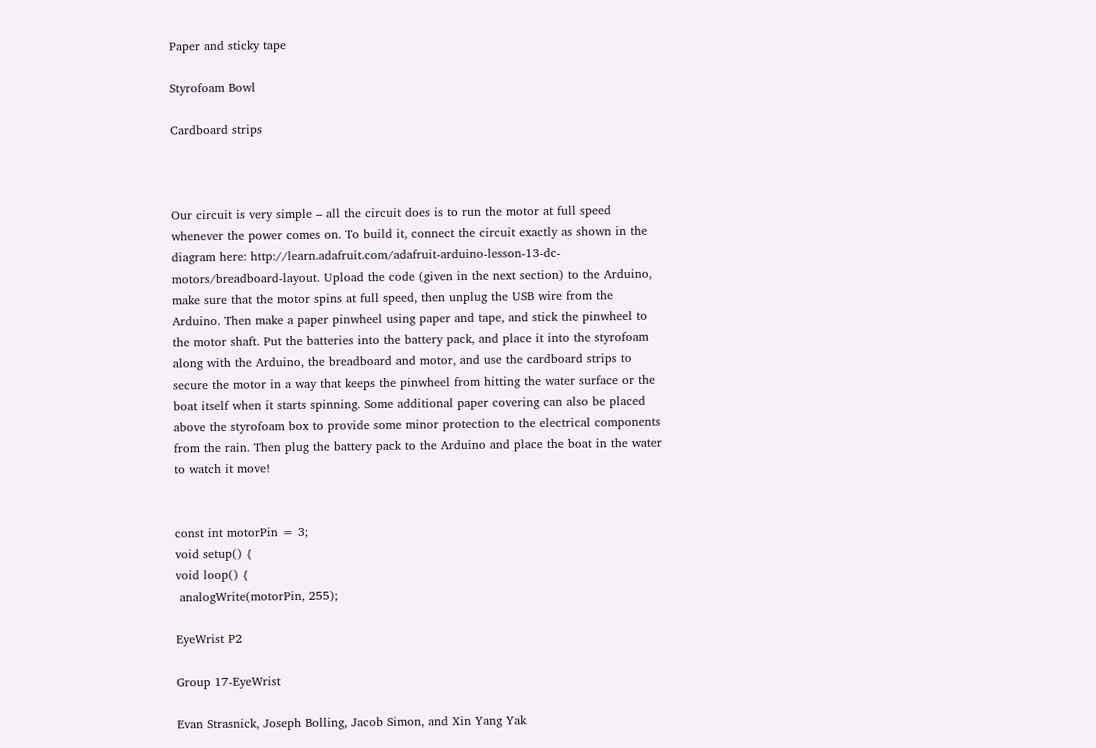Paper and sticky tape

Styrofoam Bowl

Cardboard strips



Our circuit is very simple – all the circuit does is to run the motor at full speed whenever the power comes on. To build it, connect the circuit exactly as shown in the diagram here: http://learn.adafruit.com/adafruit-arduino-lesson-13-dc-motors/breadboard-layout. Upload the code (given in the next section) to the Arduino, make sure that the motor spins at full speed, then unplug the USB wire from the Arduino. Then make a paper pinwheel using paper and tape, and stick the pinwheel to the motor shaft. Put the batteries into the battery pack, and place it into the styrofoam along with the Arduino, the breadboard and motor, and use the cardboard strips to secure the motor in a way that keeps the pinwheel from hitting the water surface or the boat itself when it starts spinning. Some additional paper covering can also be placed above the styrofoam box to provide some minor protection to the electrical components from the rain. Then plug the battery pack to the Arduino and place the boat in the water to watch it move!


const int motorPin = 3;
void setup() {
void loop() {
 analogWrite(motorPin, 255);

EyeWrist P2

Group 17-EyeWrist

Evan Strasnick, Joseph Bolling, Jacob Simon, and Xin Yang Yak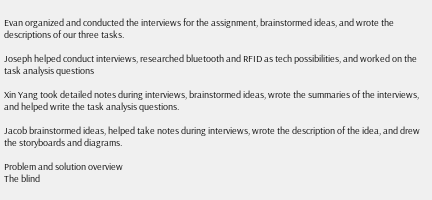Evan organized and conducted the interviews for the assignment, brainstormed ideas, and wrote the descriptions of our three tasks.

Joseph helped conduct interviews, researched bluetooth and RFID as tech possibilities, and worked on the task analysis questions

Xin Yang took detailed notes during interviews, brainstormed ideas, wrote the summaries of the interviews, and helped write the task analysis questions.

Jacob brainstormed ideas, helped take notes during interviews, wrote the description of the idea, and drew the storyboards and diagrams.

Problem and solution overview
The blind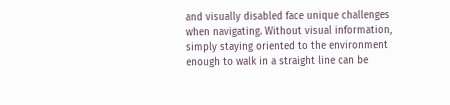and visually disabled face unique challenges when navigating. Without visual information, simply staying oriented to the environment enough to walk in a straight line can be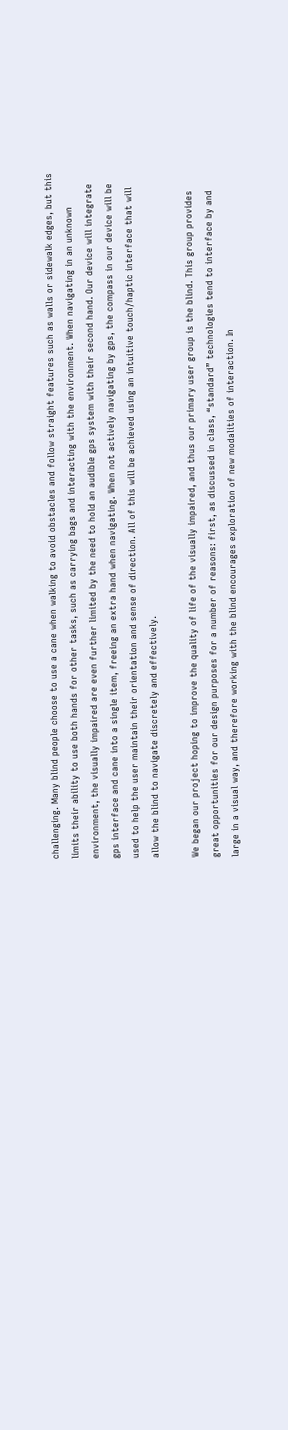challenging. Many blind people choose to use a cane when walking to avoid obstacles and follow straight features such as walls or sidewalk edges, but this limits their ability to use both hands for other tasks, such as carrying bags and interacting with the environment. When navigating in an unknown environment, the visually impaired are even further limited by the need to hold an audible gps system with their second hand. Our device will integrate gps interface and cane into a single item, freeing an extra hand when navigating. When not actively navigating by gps, the compass in our device will be used to help the user maintain their orientation and sense of direction. All of this will be achieved using an intuitive touch/haptic interface that will allow the blind to navigate discretely and effectively.

We began our project hoping to improve the quality of life of the visually impaired, and thus our primary user group is the blind. This group provides great opportunities for our design purposes for a number of reasons: first, as discussed in class, “standard” technologies tend to interface by and large in a visual way, and therefore working with the blind encourages exploration of new modalities of interaction. In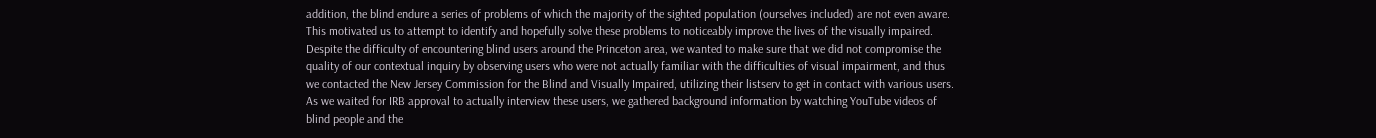addition, the blind endure a series of problems of which the majority of the sighted population (ourselves included) are not even aware. This motivated us to attempt to identify and hopefully solve these problems to noticeably improve the lives of the visually impaired.
Despite the difficulty of encountering blind users around the Princeton area, we wanted to make sure that we did not compromise the quality of our contextual inquiry by observing users who were not actually familiar with the difficulties of visual impairment, and thus we contacted the New Jersey Commission for the Blind and Visually Impaired, utilizing their listserv to get in contact with various users. As we waited for IRB approval to actually interview these users, we gathered background information by watching YouTube videos of blind people and the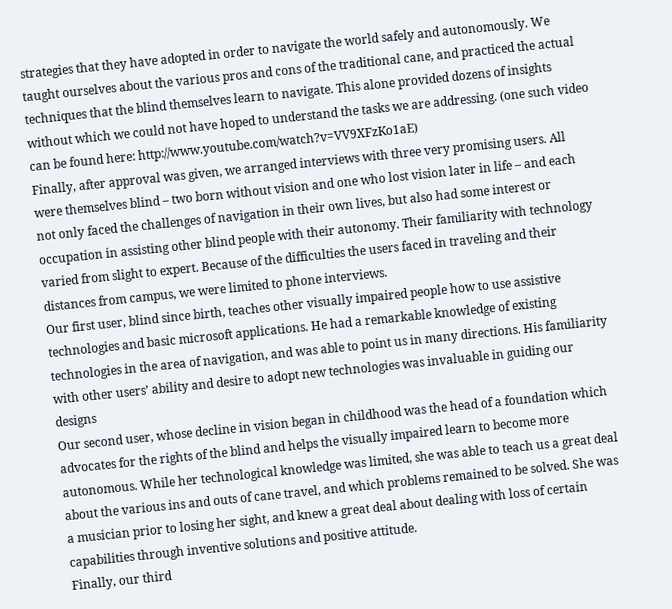strategies that they have adopted in order to navigate the world safely and autonomously. We taught ourselves about the various pros and cons of the traditional cane, and practiced the actual techniques that the blind themselves learn to navigate. This alone provided dozens of insights without which we could not have hoped to understand the tasks we are addressing. (one such video can be found here: http://www.youtube.com/watch?v=VV9XFzKo1aE)
Finally, after approval was given, we arranged interviews with three very promising users. All were themselves blind – two born without vision and one who lost vision later in life – and each not only faced the challenges of navigation in their own lives, but also had some interest or occupation in assisting other blind people with their autonomy. Their familiarity with technology varied from slight to expert. Because of the difficulties the users faced in traveling and their distances from campus, we were limited to phone interviews.
Our first user, blind since birth, teaches other visually impaired people how to use assistive technologies and basic microsoft applications. He had a remarkable knowledge of existing technologies in the area of navigation, and was able to point us in many directions. His familiarity with other users’ ability and desire to adopt new technologies was invaluable in guiding our designs
Our second user, whose decline in vision began in childhood was the head of a foundation which advocates for the rights of the blind and helps the visually impaired learn to become more autonomous. While her technological knowledge was limited, she was able to teach us a great deal about the various ins and outs of cane travel, and which problems remained to be solved. She was a musician prior to losing her sight, and knew a great deal about dealing with loss of certain capabilities through inventive solutions and positive attitude.
Finally, our third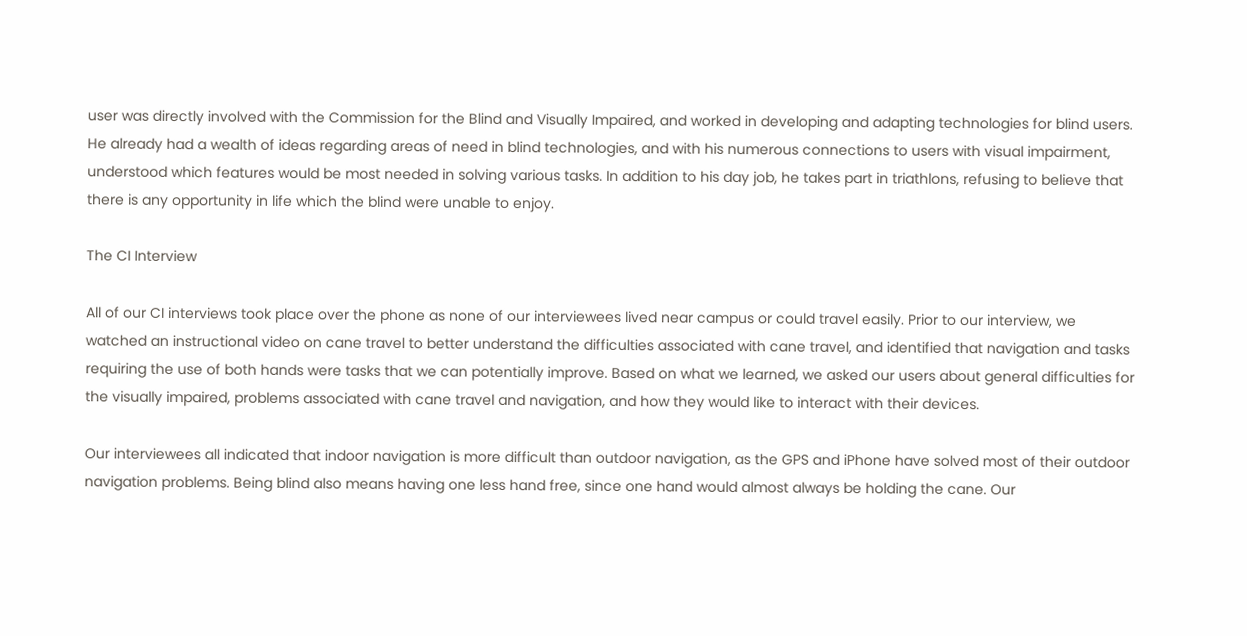user was directly involved with the Commission for the Blind and Visually Impaired, and worked in developing and adapting technologies for blind users. He already had a wealth of ideas regarding areas of need in blind technologies, and with his numerous connections to users with visual impairment, understood which features would be most needed in solving various tasks. In addition to his day job, he takes part in triathlons, refusing to believe that there is any opportunity in life which the blind were unable to enjoy.

The CI Interview

All of our CI interviews took place over the phone as none of our interviewees lived near campus or could travel easily. Prior to our interview, we watched an instructional video on cane travel to better understand the difficulties associated with cane travel, and identified that navigation and tasks requiring the use of both hands were tasks that we can potentially improve. Based on what we learned, we asked our users about general difficulties for the visually impaired, problems associated with cane travel and navigation, and how they would like to interact with their devices.

Our interviewees all indicated that indoor navigation is more difficult than outdoor navigation, as the GPS and iPhone have solved most of their outdoor navigation problems. Being blind also means having one less hand free, since one hand would almost always be holding the cane. Our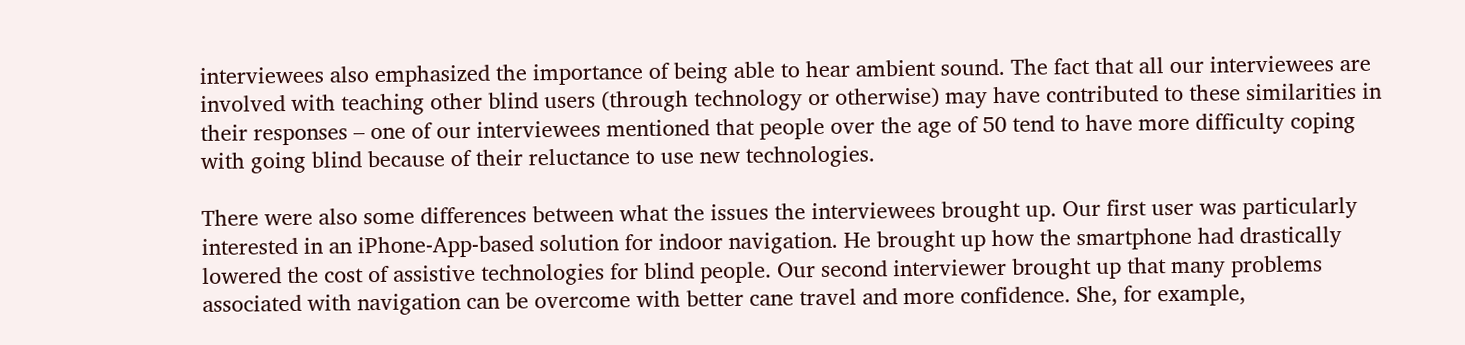interviewees also emphasized the importance of being able to hear ambient sound. The fact that all our interviewees are involved with teaching other blind users (through technology or otherwise) may have contributed to these similarities in their responses – one of our interviewees mentioned that people over the age of 50 tend to have more difficulty coping with going blind because of their reluctance to use new technologies.

There were also some differences between what the issues the interviewees brought up. Our first user was particularly interested in an iPhone-App-based solution for indoor navigation. He brought up how the smartphone had drastically lowered the cost of assistive technologies for blind people. Our second interviewer brought up that many problems associated with navigation can be overcome with better cane travel and more confidence. She, for example,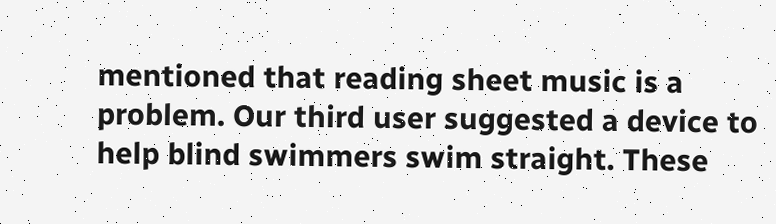mentioned that reading sheet music is a problem. Our third user suggested a device to help blind swimmers swim straight. These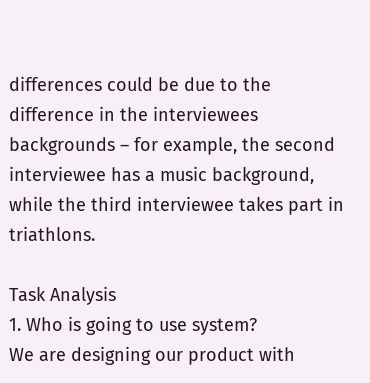differences could be due to the difference in the interviewees backgrounds – for example, the second interviewee has a music background, while the third interviewee takes part in triathlons.

Task Analysis
1. Who is going to use system?
We are designing our product with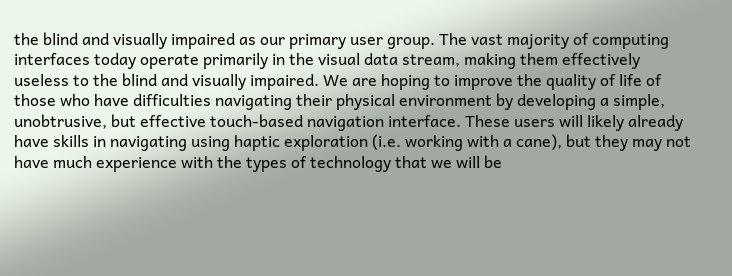the blind and visually impaired as our primary user group. The vast majority of computing interfaces today operate primarily in the visual data stream, making them effectively useless to the blind and visually impaired. We are hoping to improve the quality of life of those who have difficulties navigating their physical environment by developing a simple, unobtrusive, but effective touch-based navigation interface. These users will likely already have skills in navigating using haptic exploration (i.e. working with a cane), but they may not have much experience with the types of technology that we will be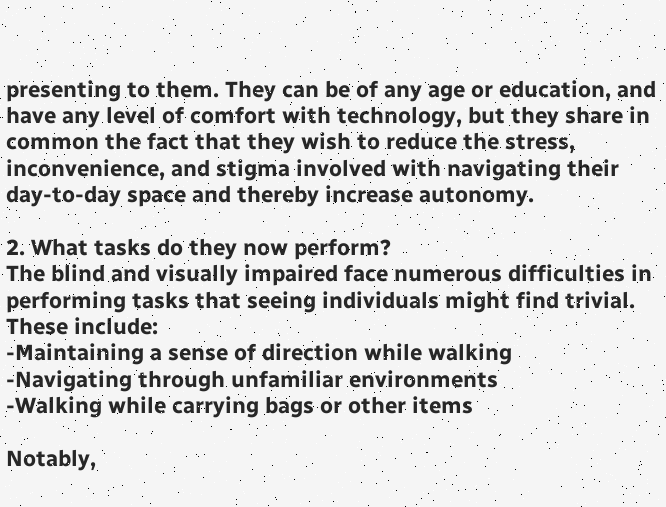presenting to them. They can be of any age or education, and have any level of comfort with technology, but they share in common the fact that they wish to reduce the stress, inconvenience, and stigma involved with navigating their day-to-day space and thereby increase autonomy.

2. What tasks do they now perform?
The blind and visually impaired face numerous difficulties in performing tasks that seeing individuals might find trivial.  These include:
-Maintaining a sense of direction while walking
-Navigating through unfamiliar environments
-Walking while carrying bags or other items

Notably,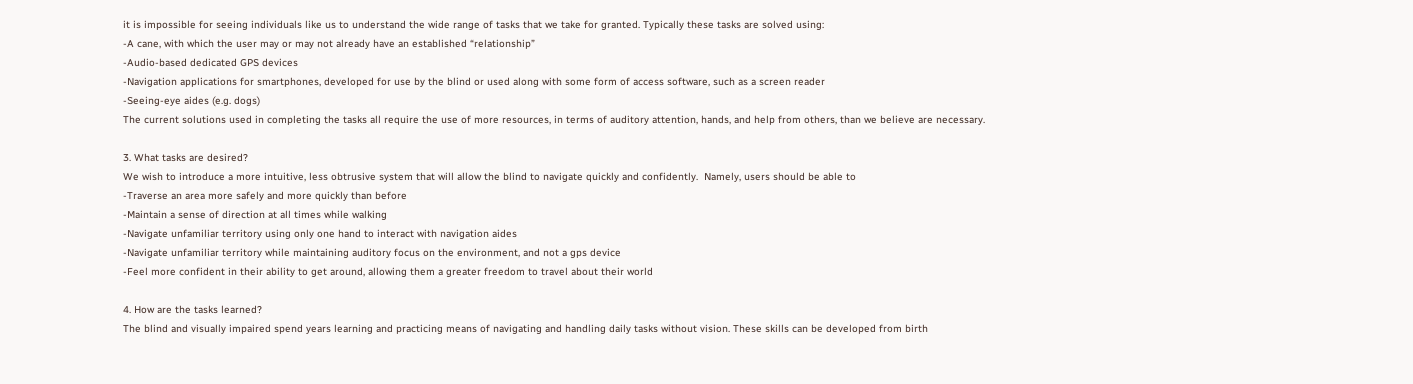it is impossible for seeing individuals like us to understand the wide range of tasks that we take for granted. Typically these tasks are solved using:
-A cane, with which the user may or may not already have an established “relationship”
-Audio-based dedicated GPS devices
-Navigation applications for smartphones, developed for use by the blind or used along with some form of access software, such as a screen reader
-Seeing-eye aides (e.g. dogs)
The current solutions used in completing the tasks all require the use of more resources, in terms of auditory attention, hands, and help from others, than we believe are necessary.

3. What tasks are desired?
We wish to introduce a more intuitive, less obtrusive system that will allow the blind to navigate quickly and confidently.  Namely, users should be able to
-Traverse an area more safely and more quickly than before
-Maintain a sense of direction at all times while walking
-Navigate unfamiliar territory using only one hand to interact with navigation aides
-Navigate unfamiliar territory while maintaining auditory focus on the environment, and not a gps device
-Feel more confident in their ability to get around, allowing them a greater freedom to travel about their world

4. How are the tasks learned?
The blind and visually impaired spend years learning and practicing means of navigating and handling daily tasks without vision. These skills can be developed from birth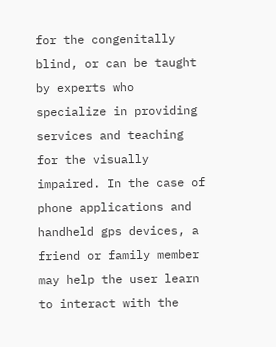for the congenitally blind, or can be taught by experts who specialize in providing services and teaching for the visually impaired. In the case of phone applications and handheld gps devices, a friend or family member may help the user learn to interact with the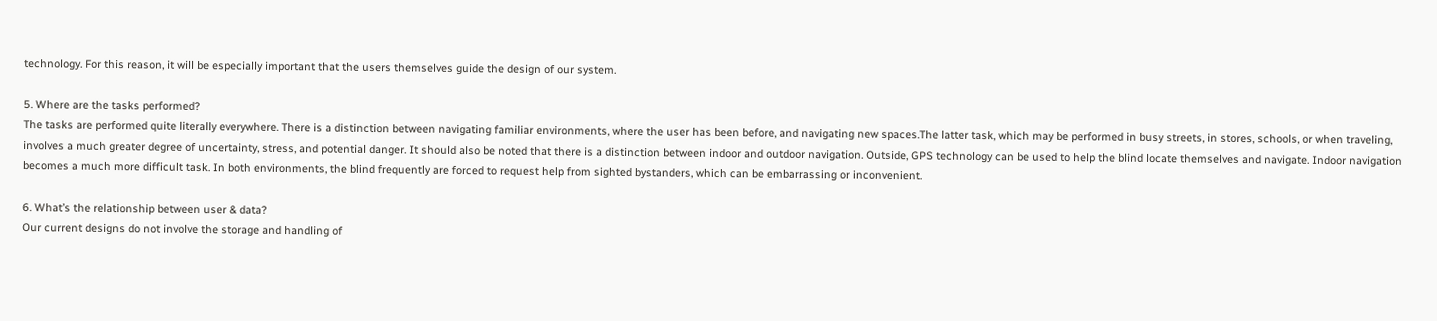technology. For this reason, it will be especially important that the users themselves guide the design of our system.

5. Where are the tasks performed?
The tasks are performed quite literally everywhere. There is a distinction between navigating familiar environments, where the user has been before, and navigating new spaces.The latter task, which may be performed in busy streets, in stores, schools, or when traveling, involves a much greater degree of uncertainty, stress, and potential danger. It should also be noted that there is a distinction between indoor and outdoor navigation. Outside, GPS technology can be used to help the blind locate themselves and navigate. Indoor navigation becomes a much more difficult task. In both environments, the blind frequently are forced to request help from sighted bystanders, which can be embarrassing or inconvenient.

6. What’s the relationship between user & data?
Our current designs do not involve the storage and handling of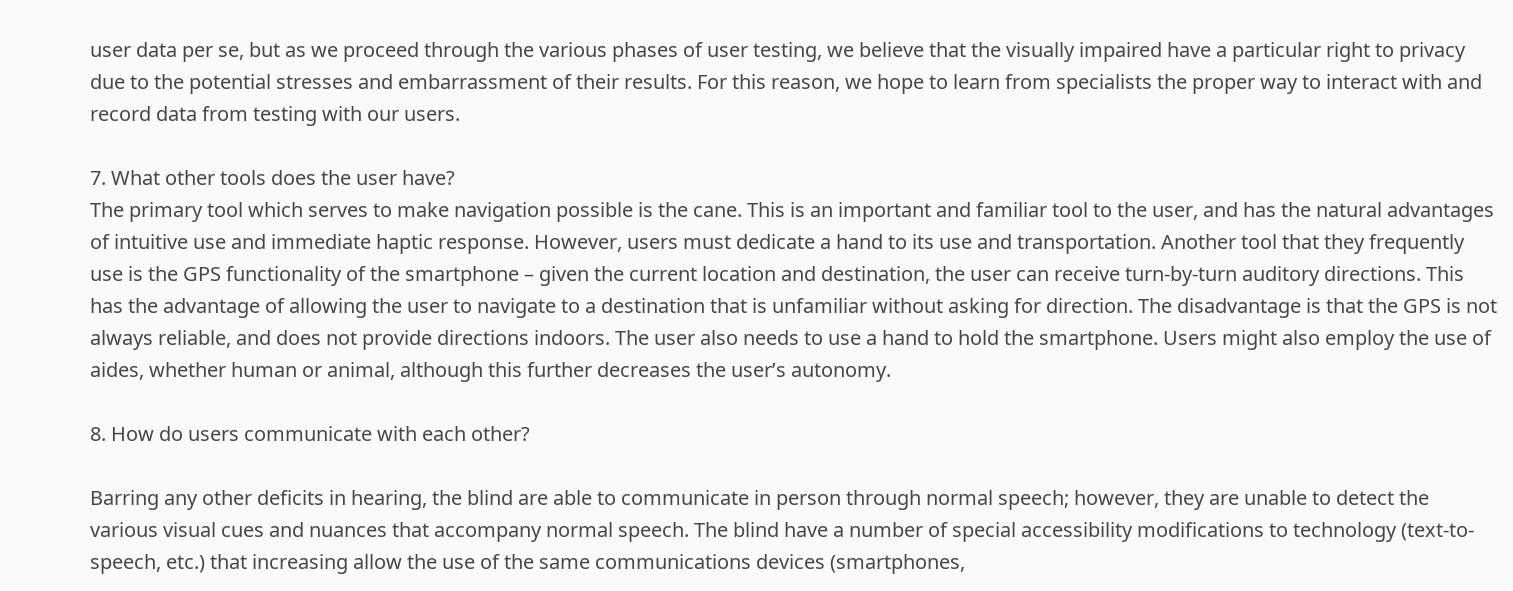user data per se, but as we proceed through the various phases of user testing, we believe that the visually impaired have a particular right to privacy due to the potential stresses and embarrassment of their results. For this reason, we hope to learn from specialists the proper way to interact with and record data from testing with our users.

7. What other tools does the user have?
The primary tool which serves to make navigation possible is the cane. This is an important and familiar tool to the user, and has the natural advantages of intuitive use and immediate haptic response. However, users must dedicate a hand to its use and transportation. Another tool that they frequently use is the GPS functionality of the smartphone – given the current location and destination, the user can receive turn-by-turn auditory directions. This has the advantage of allowing the user to navigate to a destination that is unfamiliar without asking for direction. The disadvantage is that the GPS is not always reliable, and does not provide directions indoors. The user also needs to use a hand to hold the smartphone. Users might also employ the use of aides, whether human or animal, although this further decreases the user’s autonomy.

8. How do users communicate with each other?

Barring any other deficits in hearing, the blind are able to communicate in person through normal speech; however, they are unable to detect the various visual cues and nuances that accompany normal speech. The blind have a number of special accessibility modifications to technology (text-to-speech, etc.) that increasing allow the use of the same communications devices (smartphones,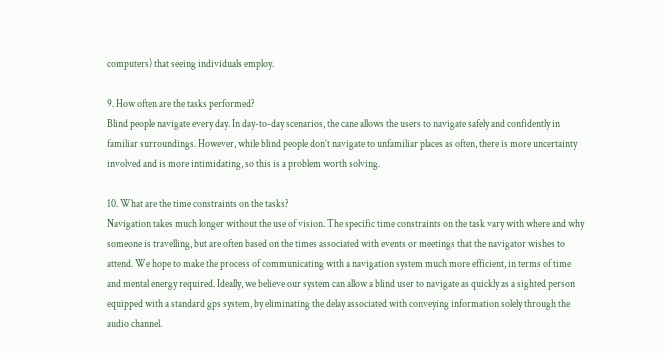computers) that seeing individuals employ.

9. How often are the tasks performed?
Blind people navigate every day. In day-to-day scenarios, the cane allows the users to navigate safely and confidently in familiar surroundings. However, while blind people don’t navigate to unfamiliar places as often, there is more uncertainty involved and is more intimidating, so this is a problem worth solving.

10. What are the time constraints on the tasks?
Navigation takes much longer without the use of vision. The specific time constraints on the task vary with where and why someone is travelling, but are often based on the times associated with events or meetings that the navigator wishes to attend. We hope to make the process of communicating with a navigation system much more efficient, in terms of time and mental energy required. Ideally, we believe our system can allow a blind user to navigate as quickly as a sighted person equipped with a standard gps system, by eliminating the delay associated with conveying information solely through the audio channel.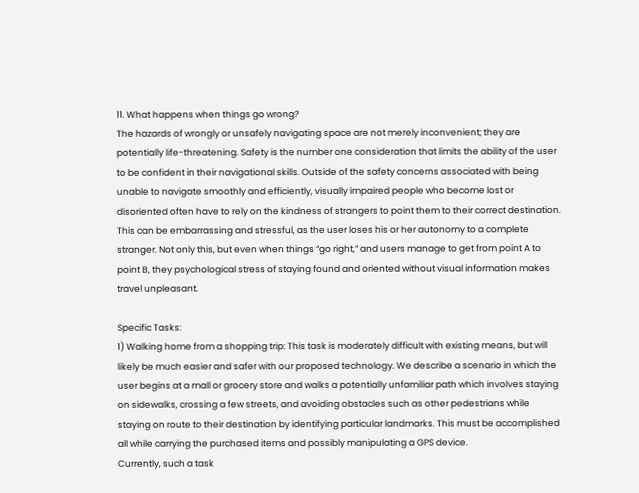11. What happens when things go wrong?
The hazards of wrongly or unsafely navigating space are not merely inconvenient; they are potentially life-threatening. Safety is the number one consideration that limits the ability of the user to be confident in their navigational skills. Outside of the safety concerns associated with being unable to navigate smoothly and efficiently, visually impaired people who become lost or disoriented often have to rely on the kindness of strangers to point them to their correct destination. This can be embarrassing and stressful, as the user loses his or her autonomy to a complete stranger. Not only this, but even when things “go right,” and users manage to get from point A to point B, they psychological stress of staying found and oriented without visual information makes travel unpleasant.

Specific Tasks:
1) Walking home from a shopping trip: This task is moderately difficult with existing means, but will likely be much easier and safer with our proposed technology. We describe a scenario in which the user begins at a mall or grocery store and walks a potentially unfamiliar path which involves staying on sidewalks, crossing a few streets, and avoiding obstacles such as other pedestrians while staying on route to their destination by identifying particular landmarks. This must be accomplished all while carrying the purchased items and possibly manipulating a GPS device.
Currently, such a task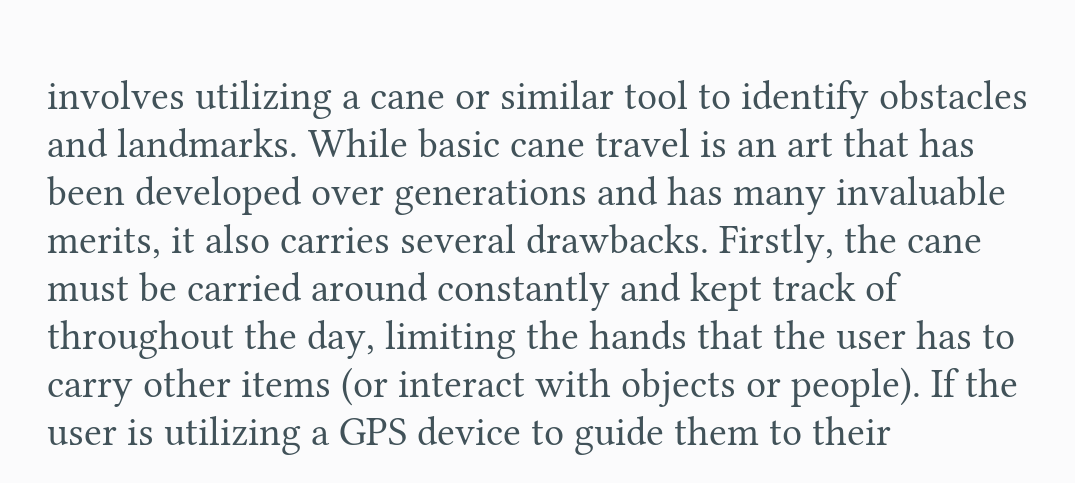involves utilizing a cane or similar tool to identify obstacles and landmarks. While basic cane travel is an art that has been developed over generations and has many invaluable merits, it also carries several drawbacks. Firstly, the cane must be carried around constantly and kept track of throughout the day, limiting the hands that the user has to carry other items (or interact with objects or people). If the user is utilizing a GPS device to guide them to their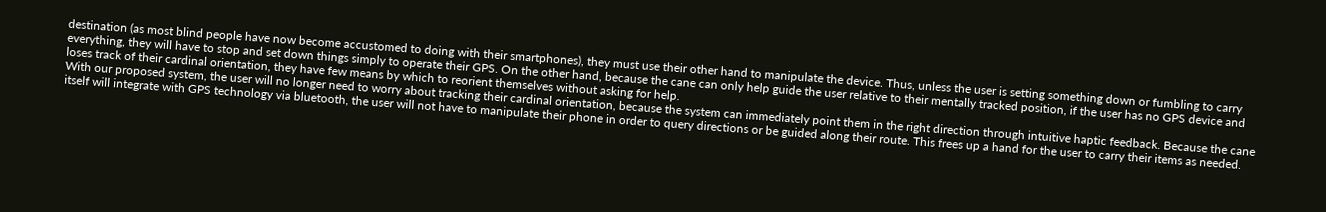destination (as most blind people have now become accustomed to doing with their smartphones), they must use their other hand to manipulate the device. Thus, unless the user is setting something down or fumbling to carry everything, they will have to stop and set down things simply to operate their GPS. On the other hand, because the cane can only help guide the user relative to their mentally tracked position, if the user has no GPS device and loses track of their cardinal orientation, they have few means by which to reorient themselves without asking for help.
With our proposed system, the user will no longer need to worry about tracking their cardinal orientation, because the system can immediately point them in the right direction through intuitive haptic feedback. Because the cane itself will integrate with GPS technology via bluetooth, the user will not have to manipulate their phone in order to query directions or be guided along their route. This frees up a hand for the user to carry their items as needed.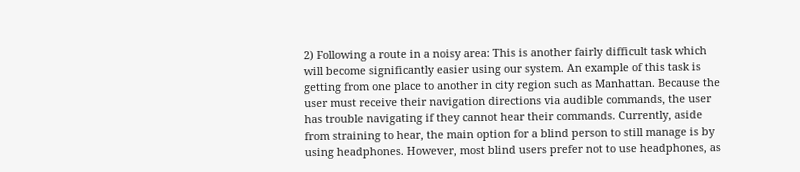2) Following a route in a noisy area: This is another fairly difficult task which will become significantly easier using our system. An example of this task is getting from one place to another in city region such as Manhattan. Because the user must receive their navigation directions via audible commands, the user has trouble navigating if they cannot hear their commands. Currently, aside from straining to hear, the main option for a blind person to still manage is by using headphones. However, most blind users prefer not to use headphones, as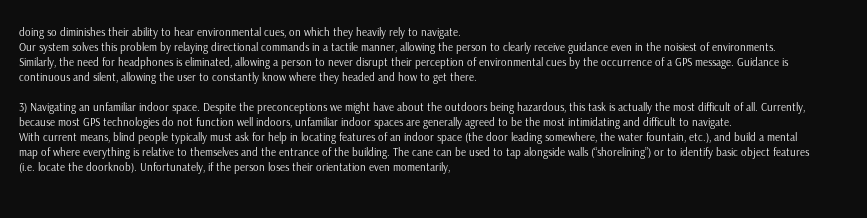doing so diminishes their ability to hear environmental cues, on which they heavily rely to navigate.
Our system solves this problem by relaying directional commands in a tactile manner, allowing the person to clearly receive guidance even in the noisiest of environments. Similarly, the need for headphones is eliminated, allowing a person to never disrupt their perception of environmental cues by the occurrence of a GPS message. Guidance is continuous and silent, allowing the user to constantly know where they headed and how to get there.

3) Navigating an unfamiliar indoor space. Despite the preconceptions we might have about the outdoors being hazardous, this task is actually the most difficult of all. Currently, because most GPS technologies do not function well indoors, unfamiliar indoor spaces are generally agreed to be the most intimidating and difficult to navigate.
With current means, blind people typically must ask for help in locating features of an indoor space (the door leading somewhere, the water fountain, etc.), and build a mental map of where everything is relative to themselves and the entrance of the building. The cane can be used to tap alongside walls (“shorelining”) or to identify basic object features (i.e. locate the doorknob). Unfortunately, if the person loses their orientation even momentarily,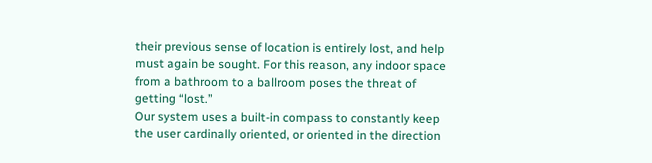their previous sense of location is entirely lost, and help must again be sought. For this reason, any indoor space from a bathroom to a ballroom poses the threat of getting “lost.”
Our system uses a built-in compass to constantly keep the user cardinally oriented, or oriented in the direction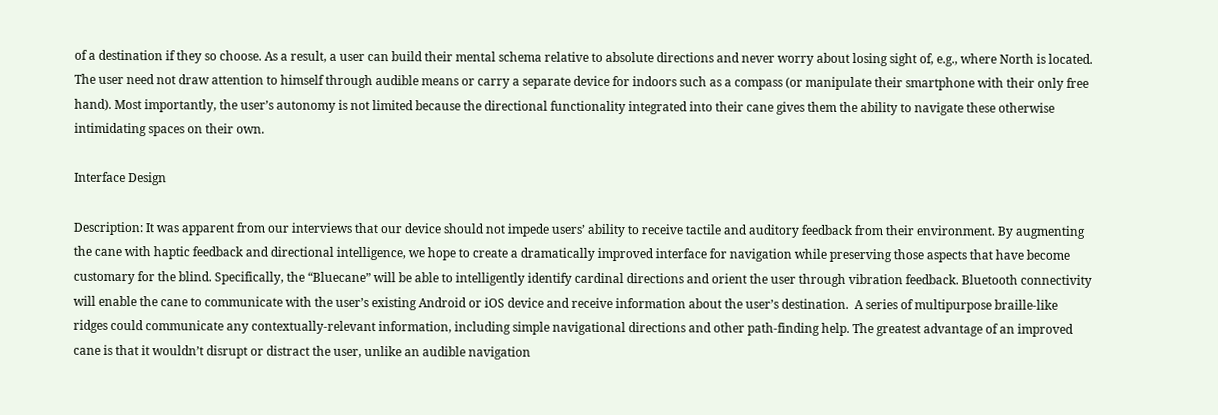of a destination if they so choose. As a result, a user can build their mental schema relative to absolute directions and never worry about losing sight of, e.g., where North is located. The user need not draw attention to himself through audible means or carry a separate device for indoors such as a compass (or manipulate their smartphone with their only free hand). Most importantly, the user’s autonomy is not limited because the directional functionality integrated into their cane gives them the ability to navigate these otherwise intimidating spaces on their own.

Interface Design

Description: It was apparent from our interviews that our device should not impede users’ ability to receive tactile and auditory feedback from their environment. By augmenting the cane with haptic feedback and directional intelligence, we hope to create a dramatically improved interface for navigation while preserving those aspects that have become customary for the blind. Specifically, the “Bluecane” will be able to intelligently identify cardinal directions and orient the user through vibration feedback. Bluetooth connectivity will enable the cane to communicate with the user’s existing Android or iOS device and receive information about the user’s destination.  A series of multipurpose braille-like ridges could communicate any contextually-relevant information, including simple navigational directions and other path-finding help. The greatest advantage of an improved cane is that it wouldn’t disrupt or distract the user, unlike an audible navigation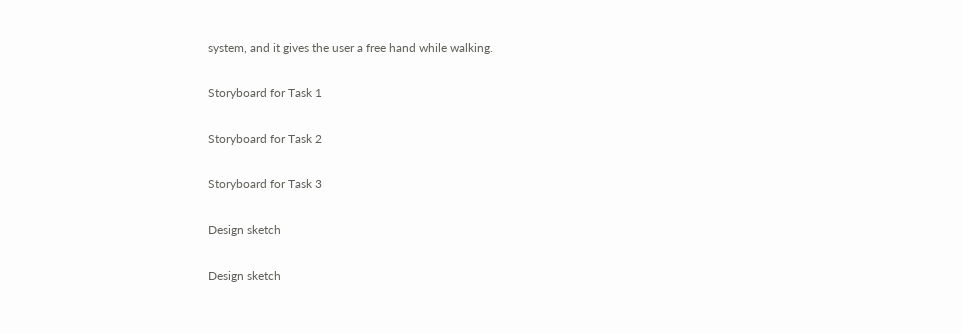system, and it gives the user a free hand while walking.

Storyboard for Task 1

Storyboard for Task 2

Storyboard for Task 3

Design sketch

Design sketch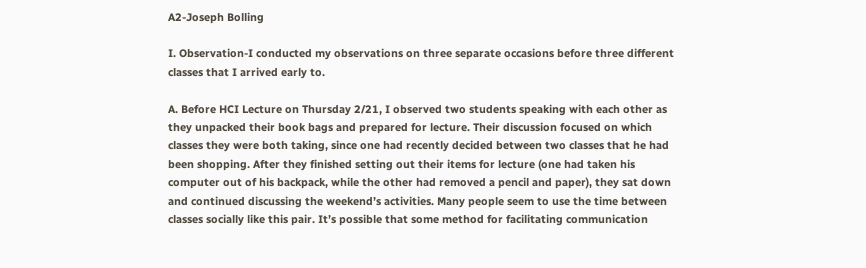A2-Joseph Bolling

I. Observation-I conducted my observations on three separate occasions before three different classes that I arrived early to.

A. Before HCI Lecture on Thursday 2/21, I observed two students speaking with each other as they unpacked their book bags and prepared for lecture. Their discussion focused on which classes they were both taking, since one had recently decided between two classes that he had been shopping. After they finished setting out their items for lecture (one had taken his computer out of his backpack, while the other had removed a pencil and paper), they sat down and continued discussing the weekend’s activities. Many people seem to use the time between classes socially like this pair. It’s possible that some method for facilitating communication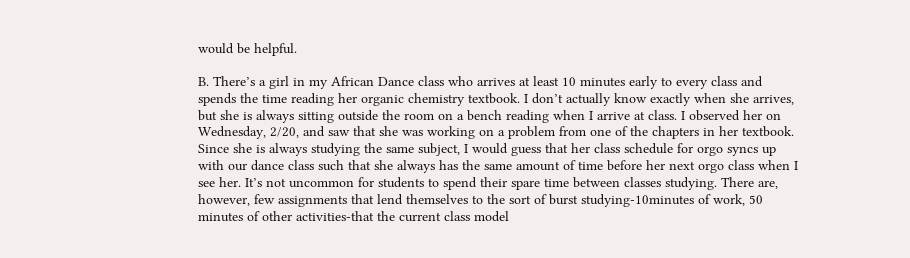would be helpful.

B. There’s a girl in my African Dance class who arrives at least 10 minutes early to every class and spends the time reading her organic chemistry textbook. I don’t actually know exactly when she arrives, but she is always sitting outside the room on a bench reading when I arrive at class. I observed her on Wednesday, 2/20, and saw that she was working on a problem from one of the chapters in her textbook. Since she is always studying the same subject, I would guess that her class schedule for orgo syncs up with our dance class such that she always has the same amount of time before her next orgo class when I see her. It’s not uncommon for students to spend their spare time between classes studying. There are, however, few assignments that lend themselves to the sort of burst studying-10minutes of work, 50 minutes of other activities-that the current class model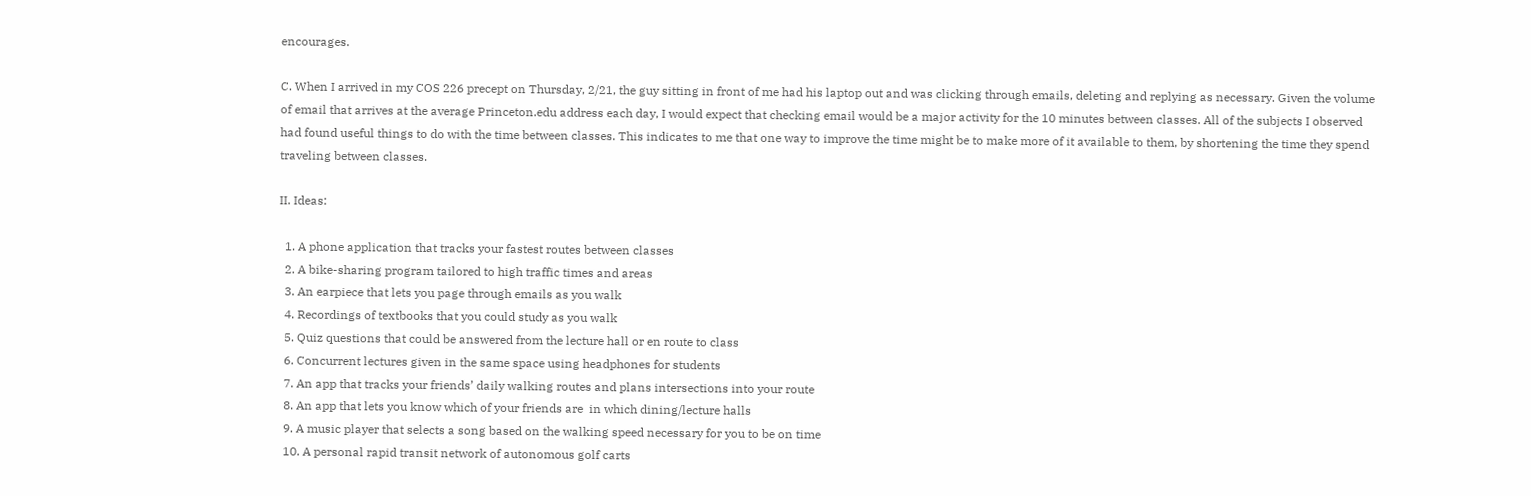encourages.

C. When I arrived in my COS 226 precept on Thursday, 2/21, the guy sitting in front of me had his laptop out and was clicking through emails, deleting and replying as necessary. Given the volume of email that arrives at the average Princeton.edu address each day, I would expect that checking email would be a major activity for the 10 minutes between classes. All of the subjects I observed had found useful things to do with the time between classes. This indicates to me that one way to improve the time might be to make more of it available to them, by shortening the time they spend traveling between classes.

II. Ideas:

  1. A phone application that tracks your fastest routes between classes
  2. A bike-sharing program tailored to high traffic times and areas
  3. An earpiece that lets you page through emails as you walk
  4. Recordings of textbooks that you could study as you walk
  5. Quiz questions that could be answered from the lecture hall or en route to class
  6. Concurrent lectures given in the same space using headphones for students
  7. An app that tracks your friends’ daily walking routes and plans intersections into your route
  8. An app that lets you know which of your friends are  in which dining/lecture halls
  9. A music player that selects a song based on the walking speed necessary for you to be on time
  10. A personal rapid transit network of autonomous golf carts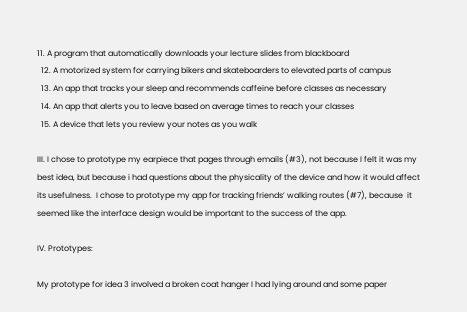11. A program that automatically downloads your lecture slides from blackboard
  12. A motorized system for carrying bikers and skateboarders to elevated parts of campus
  13. An app that tracks your sleep and recommends caffeine before classes as necessary
  14. An app that alerts you to leave based on average times to reach your classes
  15. A device that lets you review your notes as you walk

III. I chose to prototype my earpiece that pages through emails (#3), not because I felt it was my best idea, but because i had questions about the physicality of the device and how it would affect its usefulness.  I chose to prototype my app for tracking friends’ walking routes (#7), because  it seemed like the interface design would be important to the success of the app.

IV. Prototypes:

My prototype for idea 3 involved a broken coat hanger I had lying around and some paper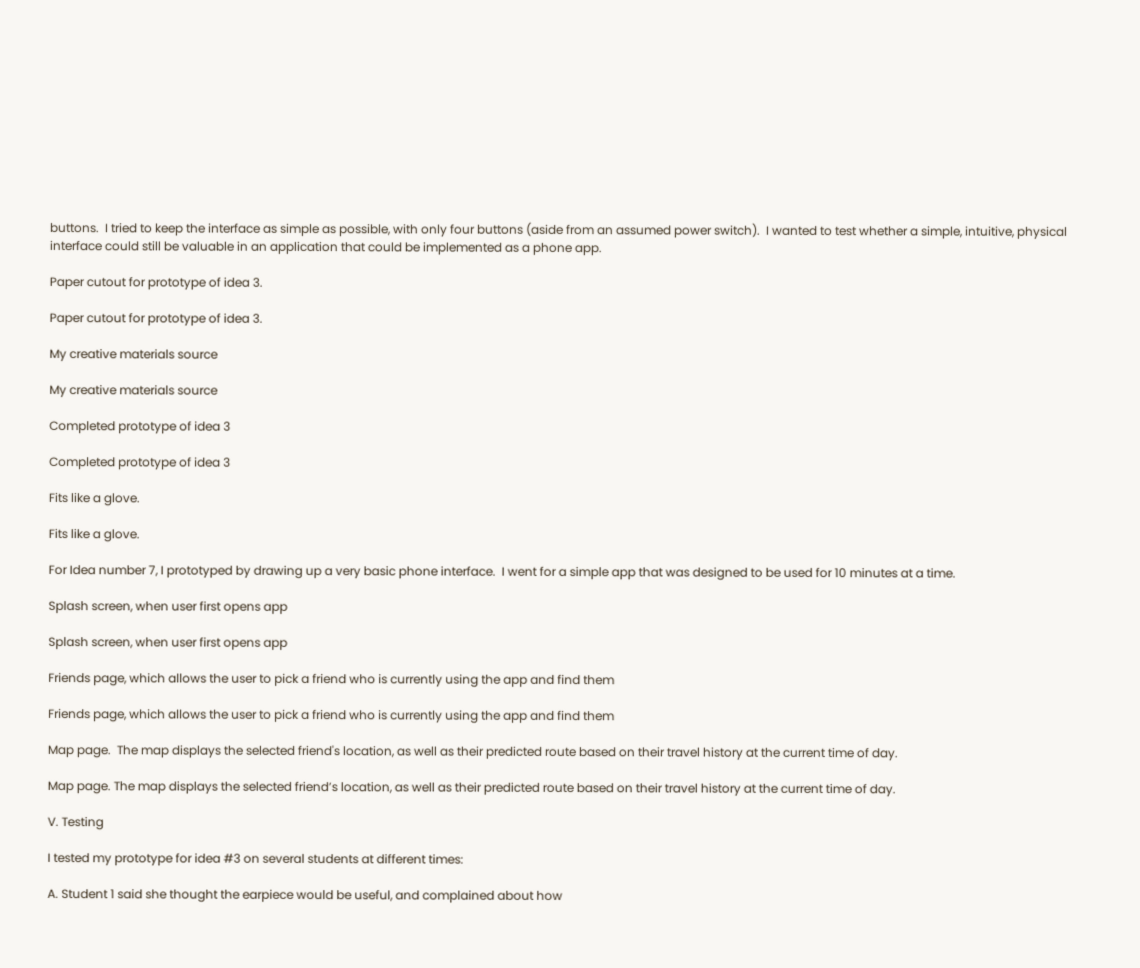buttons.  I tried to keep the interface as simple as possible, with only four buttons (aside from an assumed power switch).  I wanted to test whether a simple, intuitive, physical interface could still be valuable in an application that could be implemented as a phone app.

Paper cutout for prototype of idea 3.

Paper cutout for prototype of idea 3.

My creative materials source

My creative materials source

Completed prototype of idea 3

Completed prototype of idea 3

Fits like a glove.

Fits like a glove.

For Idea number 7, I prototyped by drawing up a very basic phone interface.  I went for a simple app that was designed to be used for 10 minutes at a time.

Splash screen, when user first opens app

Splash screen, when user first opens app

Friends page, which allows the user to pick a friend who is currently using the app and find them

Friends page, which allows the user to pick a friend who is currently using the app and find them

Map page.  The map displays the selected friend's location, as well as their predicted route based on their travel history at the current time of day.

Map page. The map displays the selected friend’s location, as well as their predicted route based on their travel history at the current time of day.

V. Testing

I tested my prototype for idea #3 on several students at different times:

A. Student 1 said she thought the earpiece would be useful, and complained about how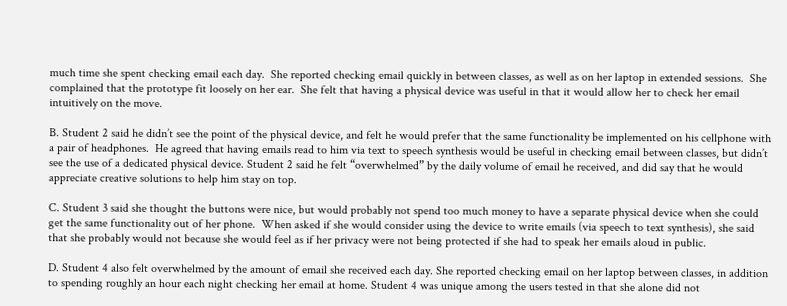much time she spent checking email each day.  She reported checking email quickly in between classes, as well as on her laptop in extended sessions.  She complained that the prototype fit loosely on her ear.  She felt that having a physical device was useful in that it would allow her to check her email intuitively on the move.

B. Student 2 said he didn’t see the point of the physical device, and felt he would prefer that the same functionality be implemented on his cellphone with a pair of headphones.  He agreed that having emails read to him via text to speech synthesis would be useful in checking email between classes, but didn’t see the use of a dedicated physical device. Student 2 said he felt “overwhelmed” by the daily volume of email he received, and did say that he would appreciate creative solutions to help him stay on top.

C. Student 3 said she thought the buttons were nice, but would probably not spend too much money to have a separate physical device when she could get the same functionality out of her phone.  When asked if she would consider using the device to write emails (via speech to text synthesis), she said that she probably would not because she would feel as if her privacy were not being protected if she had to speak her emails aloud in public.

D. Student 4 also felt overwhelmed by the amount of email she received each day. She reported checking email on her laptop between classes, in addition to spending roughly an hour each night checking her email at home. Student 4 was unique among the users tested in that she alone did not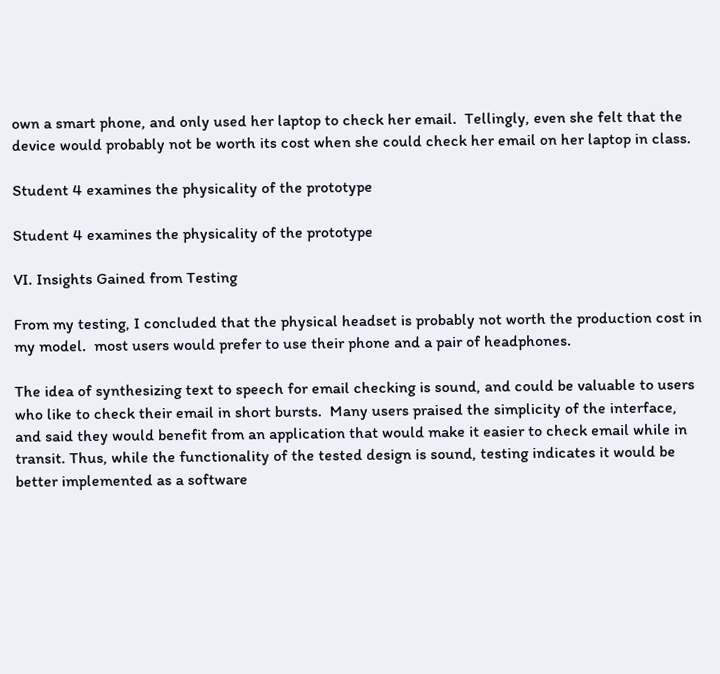own a smart phone, and only used her laptop to check her email.  Tellingly, even she felt that the device would probably not be worth its cost when she could check her email on her laptop in class.

Student 4 examines the physicality of the prototype

Student 4 examines the physicality of the prototype

VI. Insights Gained from Testing

From my testing, I concluded that the physical headset is probably not worth the production cost in my model.  most users would prefer to use their phone and a pair of headphones.

The idea of synthesizing text to speech for email checking is sound, and could be valuable to users who like to check their email in short bursts.  Many users praised the simplicity of the interface, and said they would benefit from an application that would make it easier to check email while in transit. Thus, while the functionality of the tested design is sound, testing indicates it would be better implemented as a software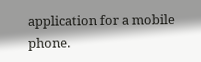application for a mobile phone.